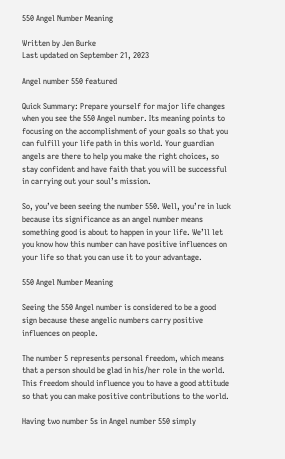550 Angel Number Meaning

Written by Jen Burke
Last updated on September 21, 2023

Angel number 550 featured

Quick Summary: Prepare yourself for major life changes when you see the 550 Angel number. Its meaning points to focusing on the accomplishment of your goals so that you can fulfill your life path in this world. Your guardian angels are there to help you make the right choices, so stay confident and have faith that you will be successful in carrying out your soul’s mission.

So, you’ve been seeing the number 550. Well, you’re in luck because its significance as an angel number means something good is about to happen in your life. We’ll let you know how this number can have positive influences on your life so that you can use it to your advantage.

550 Angel Number Meaning

Seeing the 550 Angel number is considered to be a good sign because these angelic numbers carry positive influences on people.

The number 5 represents personal freedom, which means that a person should be glad in his/her role in the world. This freedom should influence you to have a good attitude so that you can make positive contributions to the world.

Having two number 5s in Angel number 550 simply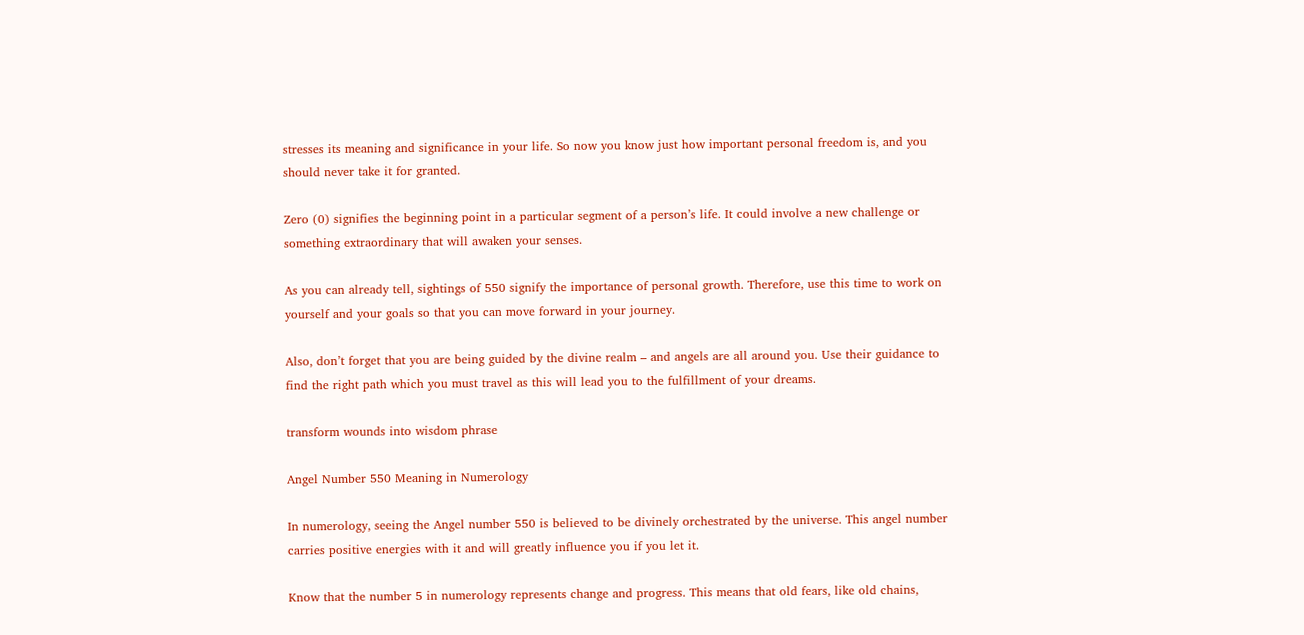stresses its meaning and significance in your life. So now you know just how important personal freedom is, and you should never take it for granted.

Zero (0) signifies the beginning point in a particular segment of a person’s life. It could involve a new challenge or something extraordinary that will awaken your senses.

As you can already tell, sightings of 550 signify the importance of personal growth. Therefore, use this time to work on yourself and your goals so that you can move forward in your journey.

Also, don’t forget that you are being guided by the divine realm – and angels are all around you. Use their guidance to find the right path which you must travel as this will lead you to the fulfillment of your dreams.

transform wounds into wisdom phrase

Angel Number 550 Meaning in Numerology

In numerology, seeing the Angel number 550 is believed to be divinely orchestrated by the universe. This angel number carries positive energies with it and will greatly influence you if you let it.

Know that the number 5 in numerology represents change and progress. This means that old fears, like old chains,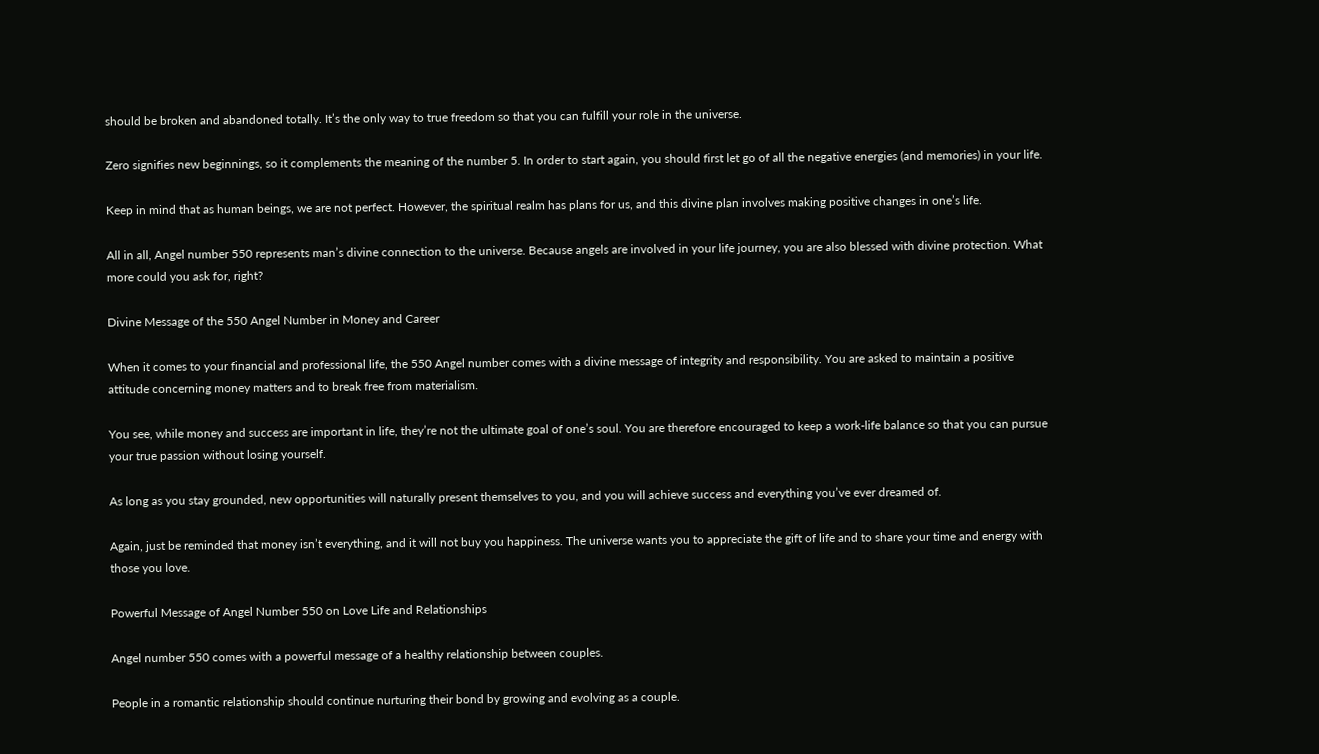should be broken and abandoned totally. It’s the only way to true freedom so that you can fulfill your role in the universe.

Zero signifies new beginnings, so it complements the meaning of the number 5. In order to start again, you should first let go of all the negative energies (and memories) in your life.

Keep in mind that as human beings, we are not perfect. However, the spiritual realm has plans for us, and this divine plan involves making positive changes in one’s life.

All in all, Angel number 550 represents man’s divine connection to the universe. Because angels are involved in your life journey, you are also blessed with divine protection. What more could you ask for, right?

Divine Message of the 550 Angel Number in Money and Career

When it comes to your financial and professional life, the 550 Angel number comes with a divine message of integrity and responsibility. You are asked to maintain a positive attitude concerning money matters and to break free from materialism.

You see, while money and success are important in life, they’re not the ultimate goal of one’s soul. You are therefore encouraged to keep a work-life balance so that you can pursue your true passion without losing yourself.

As long as you stay grounded, new opportunities will naturally present themselves to you, and you will achieve success and everything you’ve ever dreamed of.

Again, just be reminded that money isn’t everything, and it will not buy you happiness. The universe wants you to appreciate the gift of life and to share your time and energy with those you love.

Powerful Message of Angel Number 550 on Love Life and Relationships

Angel number 550 comes with a powerful message of a healthy relationship between couples.

People in a romantic relationship should continue nurturing their bond by growing and evolving as a couple.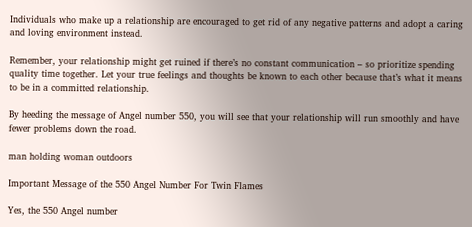Individuals who make up a relationship are encouraged to get rid of any negative patterns and adopt a caring and loving environment instead.

Remember, your relationship might get ruined if there’s no constant communication – so prioritize spending quality time together. Let your true feelings and thoughts be known to each other because that’s what it means to be in a committed relationship.

By heeding the message of Angel number 550, you will see that your relationship will run smoothly and have fewer problems down the road.

man holding woman outdoors

Important Message of the 550 Angel Number For Twin Flames

Yes, the 550 Angel number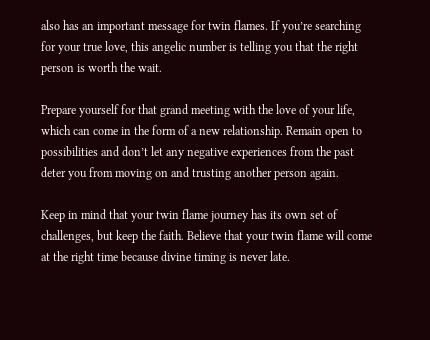also has an important message for twin flames. If you’re searching for your true love, this angelic number is telling you that the right person is worth the wait.

Prepare yourself for that grand meeting with the love of your life, which can come in the form of a new relationship. Remain open to possibilities and don’t let any negative experiences from the past deter you from moving on and trusting another person again.

Keep in mind that your twin flame journey has its own set of challenges, but keep the faith. Believe that your twin flame will come at the right time because divine timing is never late.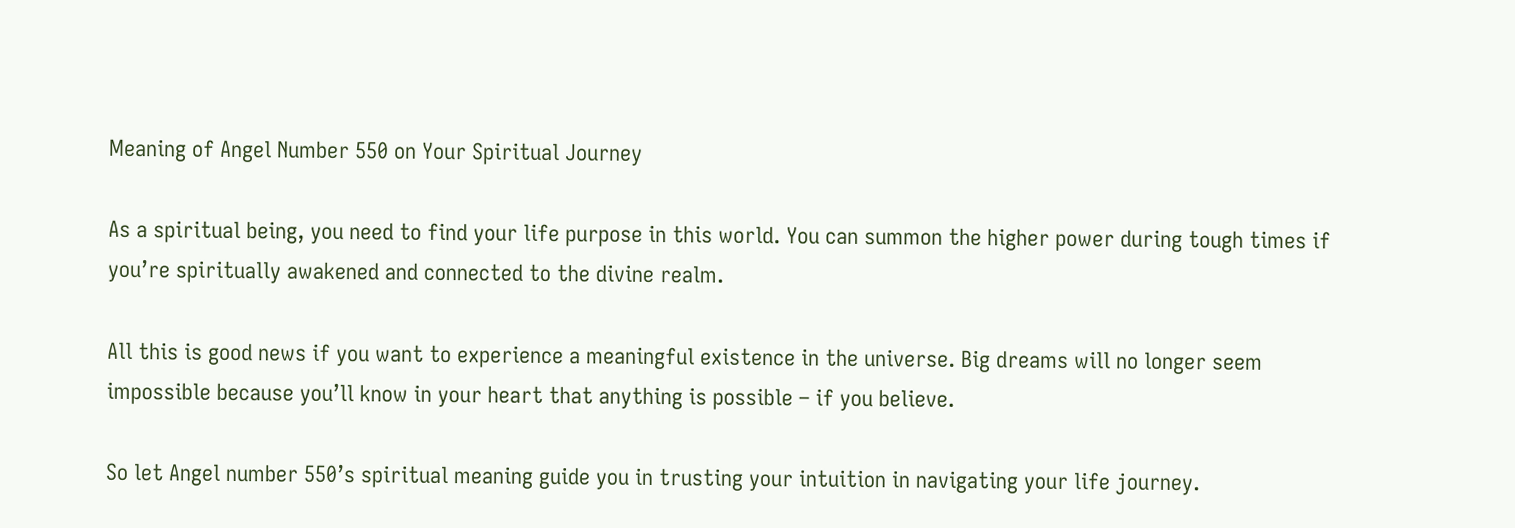Meaning of Angel Number 550 on Your Spiritual Journey

As a spiritual being, you need to find your life purpose in this world. You can summon the higher power during tough times if you’re spiritually awakened and connected to the divine realm.

All this is good news if you want to experience a meaningful existence in the universe. Big dreams will no longer seem impossible because you’ll know in your heart that anything is possible – if you believe.

So let Angel number 550’s spiritual meaning guide you in trusting your intuition in navigating your life journey.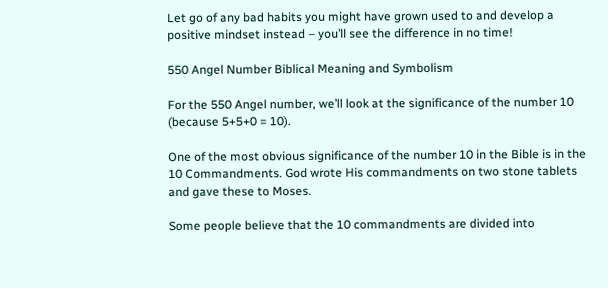Let go of any bad habits you might have grown used to and develop a positive mindset instead – you’ll see the difference in no time!

550 Angel Number Biblical Meaning and Symbolism

For the 550 Angel number, we’ll look at the significance of the number 10 (because 5+5+0 = 10).

One of the most obvious significance of the number 10 in the Bible is in the 10 Commandments. God wrote His commandments on two stone tablets and gave these to Moses.

Some people believe that the 10 commandments are divided into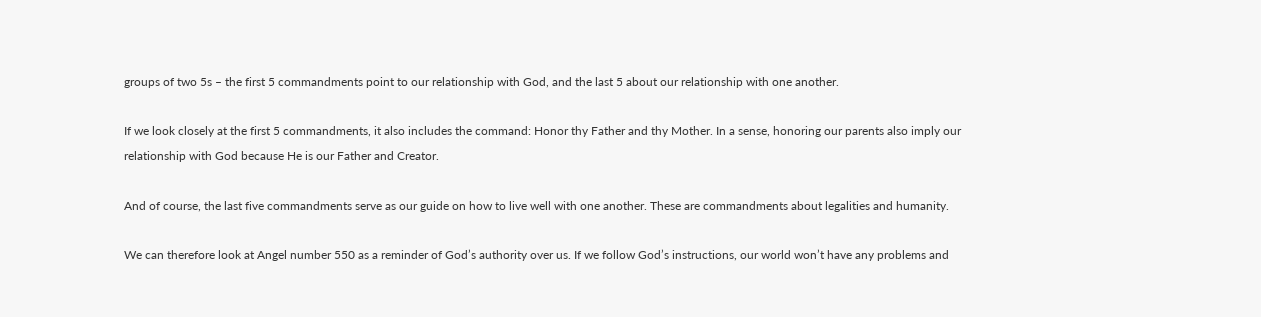groups of two 5s – the first 5 commandments point to our relationship with God, and the last 5 about our relationship with one another.

If we look closely at the first 5 commandments, it also includes the command: Honor thy Father and thy Mother. In a sense, honoring our parents also imply our relationship with God because He is our Father and Creator.

And of course, the last five commandments serve as our guide on how to live well with one another. These are commandments about legalities and humanity.

We can therefore look at Angel number 550 as a reminder of God’s authority over us. If we follow God’s instructions, our world won’t have any problems and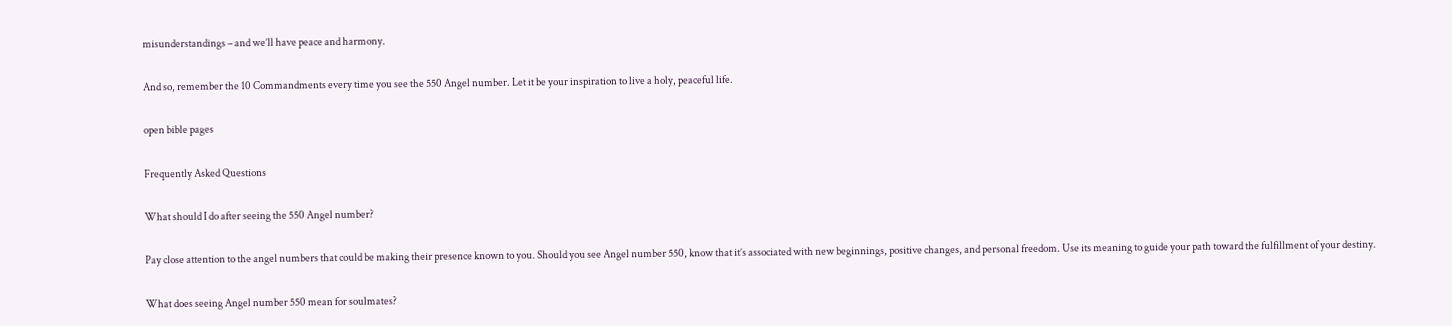misunderstandings – and we’ll have peace and harmony.

And so, remember the 10 Commandments every time you see the 550 Angel number. Let it be your inspiration to live a holy, peaceful life.

open bible pages

Frequently Asked Questions

What should I do after seeing the 550 Angel number?

Pay close attention to the angel numbers that could be making their presence known to you. Should you see Angel number 550, know that it’s associated with new beginnings, positive changes, and personal freedom. Use its meaning to guide your path toward the fulfillment of your destiny.

What does seeing Angel number 550 mean for soulmates?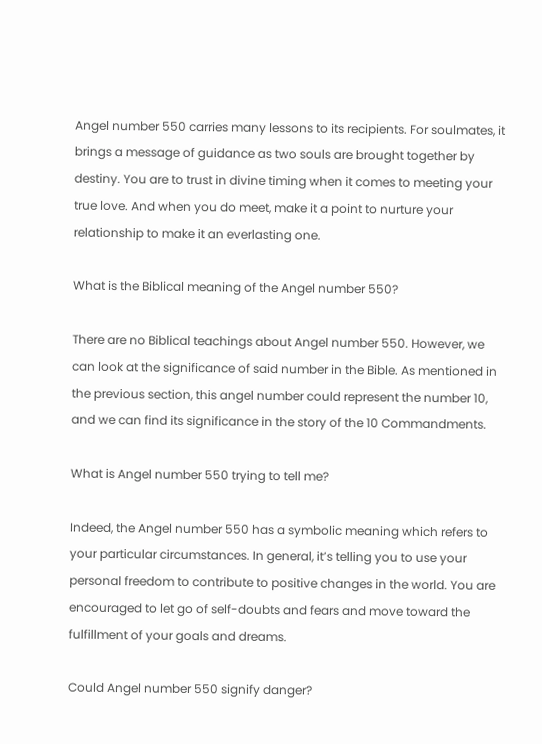Angel number 550 carries many lessons to its recipients. For soulmates, it brings a message of guidance as two souls are brought together by destiny. You are to trust in divine timing when it comes to meeting your true love. And when you do meet, make it a point to nurture your relationship to make it an everlasting one.

What is the Biblical meaning of the Angel number 550?

There are no Biblical teachings about Angel number 550. However, we can look at the significance of said number in the Bible. As mentioned in the previous section, this angel number could represent the number 10, and we can find its significance in the story of the 10 Commandments.

What is Angel number 550 trying to tell me?

Indeed, the Angel number 550 has a symbolic meaning which refers to your particular circumstances. In general, it’s telling you to use your personal freedom to contribute to positive changes in the world. You are encouraged to let go of self-doubts and fears and move toward the fulfillment of your goals and dreams.

Could Angel number 550 signify danger?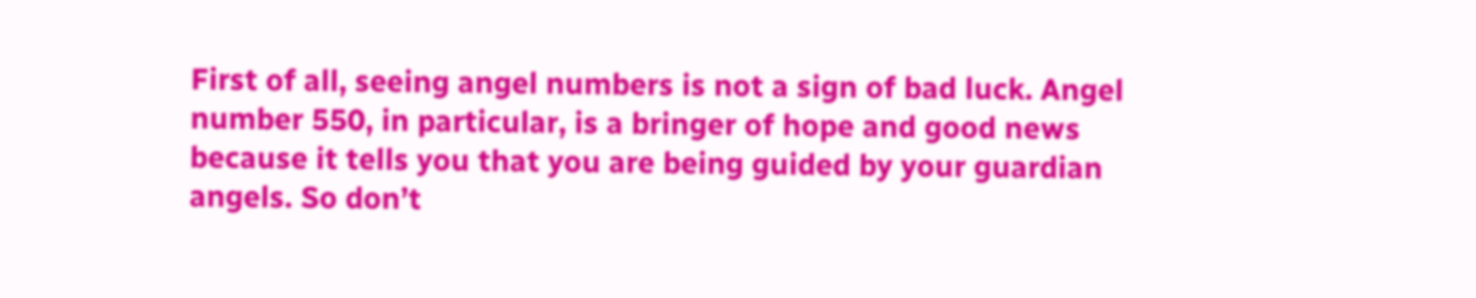First of all, seeing angel numbers is not a sign of bad luck. Angel number 550, in particular, is a bringer of hope and good news because it tells you that you are being guided by your guardian angels. So don’t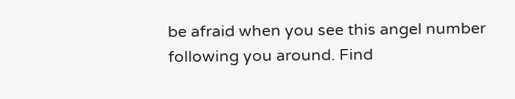be afraid when you see this angel number following you around. Find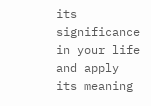its significance in your life and apply its meaning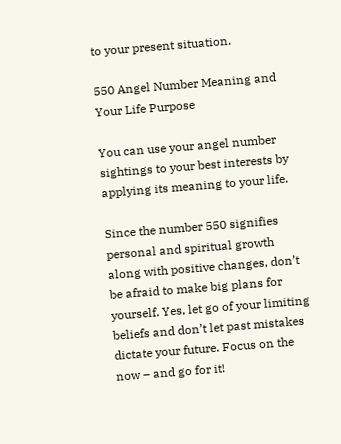to your present situation.

550 Angel Number Meaning and Your Life Purpose

You can use your angel number sightings to your best interests by applying its meaning to your life.

Since the number 550 signifies personal and spiritual growth along with positive changes, don’t be afraid to make big plans for yourself. Yes, let go of your limiting beliefs and don’t let past mistakes dictate your future. Focus on the now – and go for it!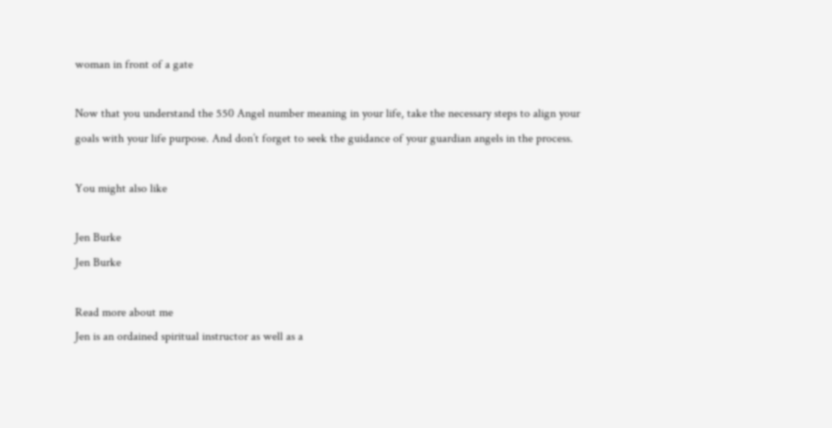woman in front of a gate

Now that you understand the 550 Angel number meaning in your life, take the necessary steps to align your goals with your life purpose. And don’t forget to seek the guidance of your guardian angels in the process.

You might also like

Jen Burke
Jen Burke

Read more about me
Jen is an ordained spiritual instructor as well as a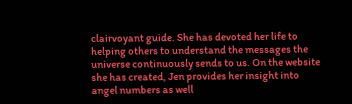clairvoyant guide. She has devoted her life to helping others to understand the messages the universe continuously sends to us. On the website she has created, Jen provides her insight into angel numbers as well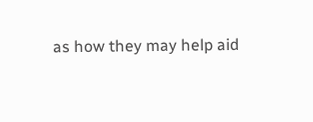as how they may help aid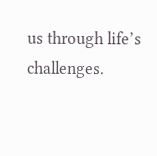us through life’s challenges.